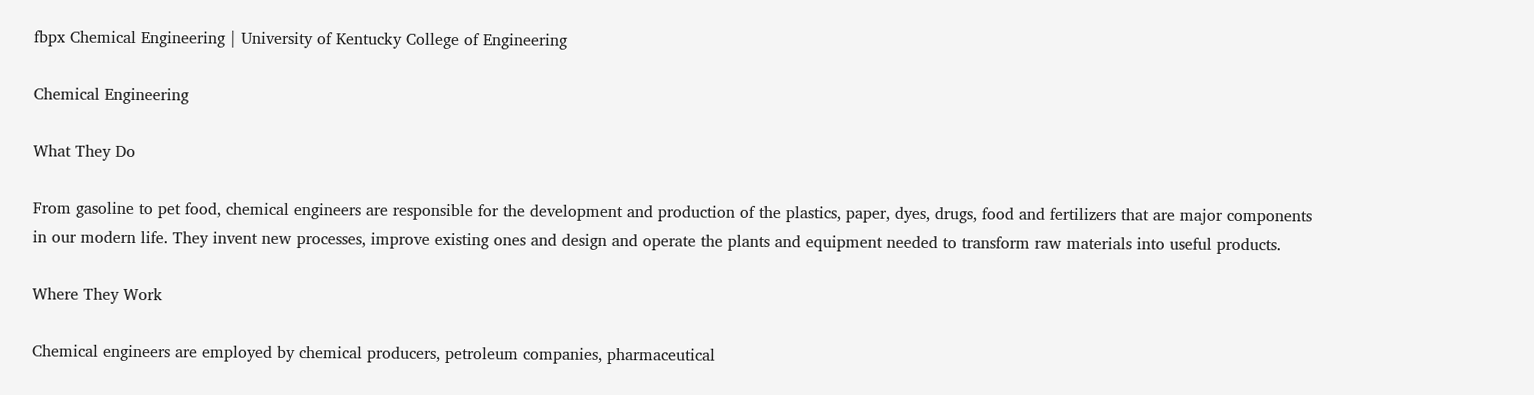fbpx Chemical Engineering | University of Kentucky College of Engineering

Chemical Engineering

What They Do

From gasoline to pet food, chemical engineers are responsible for the development and production of the plastics, paper, dyes, drugs, food and fertilizers that are major components in our modern life. They invent new processes, improve existing ones and design and operate the plants and equipment needed to transform raw materials into useful products.

Where They Work

Chemical engineers are employed by chemical producers, petroleum companies, pharmaceutical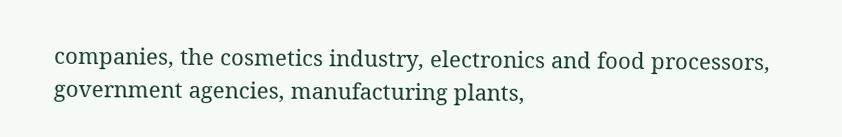companies, the cosmetics industry, electronics and food processors, government agencies, manufacturing plants,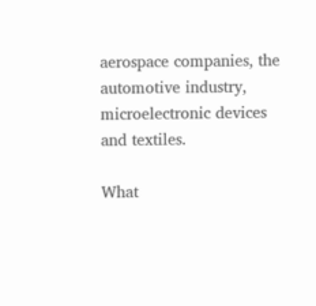aerospace companies, the automotive industry, microelectronic devices and textiles.

What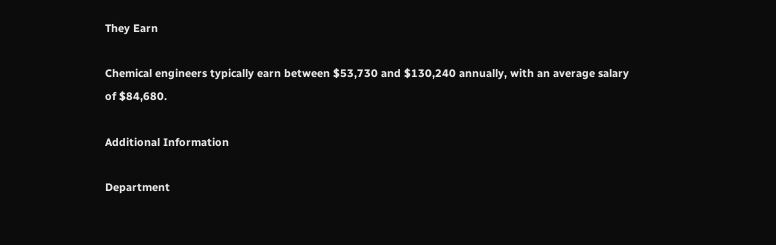They Earn

Chemical engineers typically earn between $53,730 and $130,240 annually, with an average salary of $84,680.

Additional Information

Department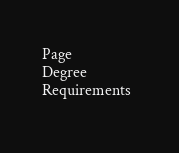Page
Degree Requirements